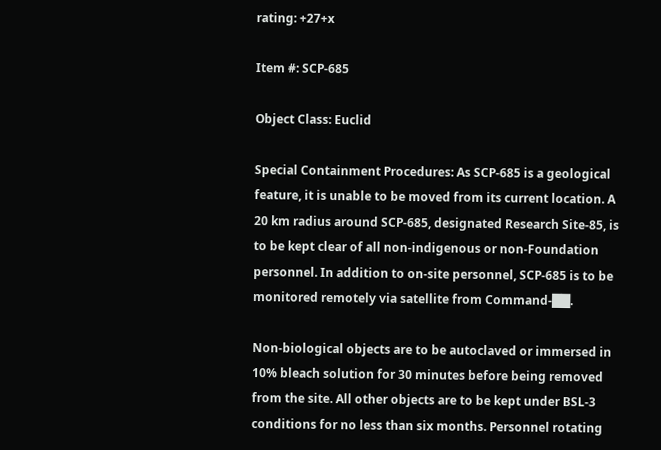rating: +27+x

Item #: SCP-685

Object Class: Euclid

Special Containment Procedures: As SCP-685 is a geological feature, it is unable to be moved from its current location. A 20 km radius around SCP-685, designated Research Site-85, is to be kept clear of all non-indigenous or non-Foundation personnel. In addition to on-site personnel, SCP-685 is to be monitored remotely via satellite from Command-██.

Non-biological objects are to be autoclaved or immersed in 10% bleach solution for 30 minutes before being removed from the site. All other objects are to be kept under BSL-3 conditions for no less than six months. Personnel rotating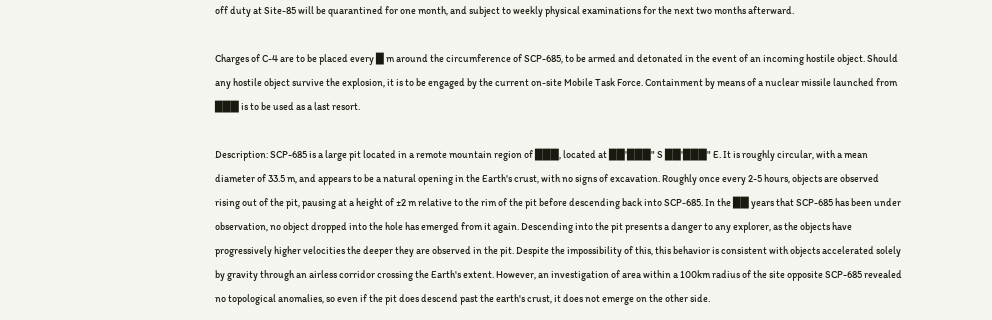off duty at Site-85 will be quarantined for one month, and subject to weekly physical examinations for the next two months afterward.

Charges of C-4 are to be placed every █ m around the circumference of SCP-685, to be armed and detonated in the event of an incoming hostile object. Should any hostile object survive the explosion, it is to be engaged by the current on-site Mobile Task Force. Containment by means of a nuclear missile launched from ███ is to be used as a last resort.

Description: SCP-685 is a large pit located in a remote mountain region of ███, located at ██'███" S ██'███" E. It is roughly circular, with a mean diameter of 33.5 m, and appears to be a natural opening in the Earth's crust, with no signs of excavation. Roughly once every 2-5 hours, objects are observed rising out of the pit, pausing at a height of ±2 m relative to the rim of the pit before descending back into SCP-685. In the ██ years that SCP-685 has been under observation, no object dropped into the hole has emerged from it again. Descending into the pit presents a danger to any explorer, as the objects have progressively higher velocities the deeper they are observed in the pit. Despite the impossibility of this, this behavior is consistent with objects accelerated solely by gravity through an airless corridor crossing the Earth's extent. However, an investigation of area within a 100km radius of the site opposite SCP-685 revealed no topological anomalies, so even if the pit does descend past the earth's crust, it does not emerge on the other side.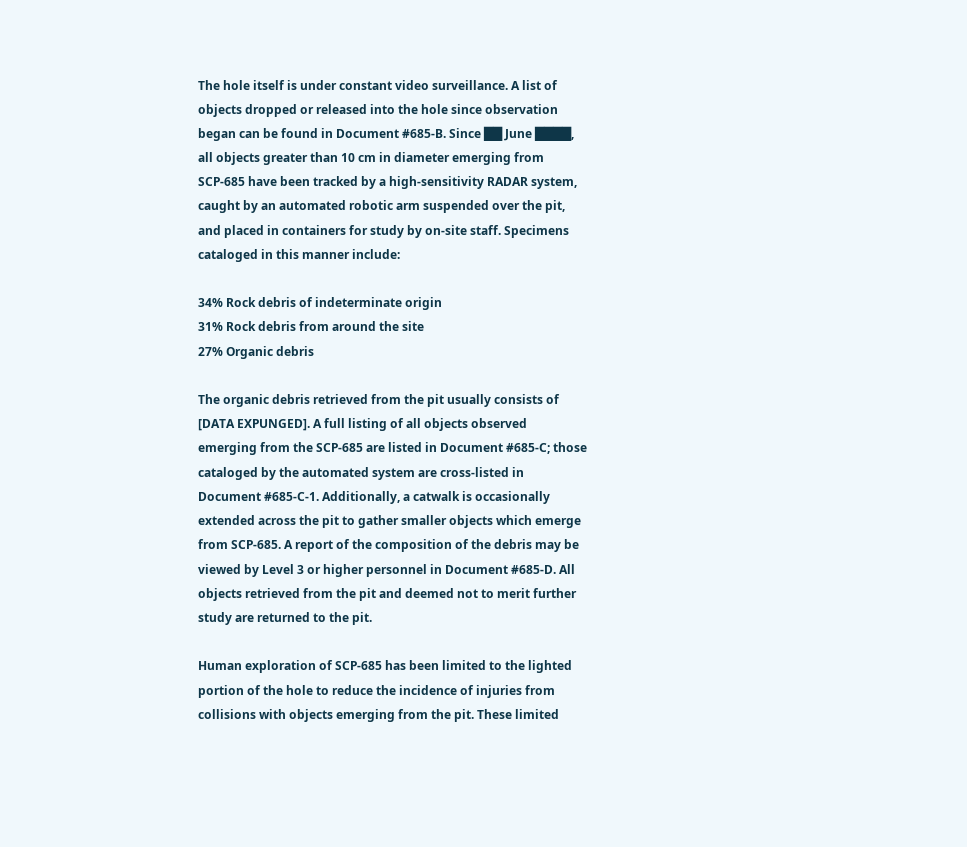The hole itself is under constant video surveillance. A list of objects dropped or released into the hole since observation began can be found in Document #685-B. Since ██ June ████, all objects greater than 10 cm in diameter emerging from SCP-685 have been tracked by a high-sensitivity RADAR system, caught by an automated robotic arm suspended over the pit, and placed in containers for study by on-site staff. Specimens cataloged in this manner include:

34% Rock debris of indeterminate origin
31% Rock debris from around the site
27% Organic debris

The organic debris retrieved from the pit usually consists of [DATA EXPUNGED]. A full listing of all objects observed emerging from the SCP-685 are listed in Document #685-C; those cataloged by the automated system are cross-listed in Document #685-C-1. Additionally, a catwalk is occasionally extended across the pit to gather smaller objects which emerge from SCP-685. A report of the composition of the debris may be viewed by Level 3 or higher personnel in Document #685-D. All objects retrieved from the pit and deemed not to merit further study are returned to the pit.

Human exploration of SCP-685 has been limited to the lighted portion of the hole to reduce the incidence of injuries from collisions with objects emerging from the pit. These limited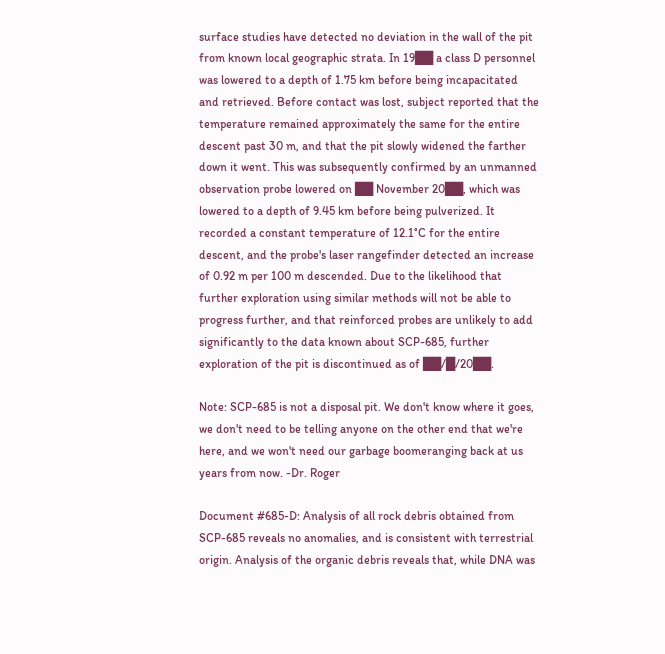surface studies have detected no deviation in the wall of the pit from known local geographic strata. In 19██ a class D personnel was lowered to a depth of 1.75 km before being incapacitated and retrieved. Before contact was lost, subject reported that the temperature remained approximately the same for the entire descent past 30 m, and that the pit slowly widened the farther down it went. This was subsequently confirmed by an unmanned observation probe lowered on ██ November 20██, which was lowered to a depth of 9.45 km before being pulverized. It recorded a constant temperature of 12.1°C for the entire descent, and the probe's laser rangefinder detected an increase of 0.92 m per 100 m descended. Due to the likelihood that further exploration using similar methods will not be able to progress further, and that reinforced probes are unlikely to add significantly to the data known about SCP-685, further exploration of the pit is discontinued as of ██/█/20██.

Note: SCP-685 is not a disposal pit. We don't know where it goes, we don't need to be telling anyone on the other end that we're here, and we won't need our garbage boomeranging back at us years from now. -Dr. Roger

Document #685-D: Analysis of all rock debris obtained from SCP-685 reveals no anomalies, and is consistent with terrestrial origin. Analysis of the organic debris reveals that, while DNA was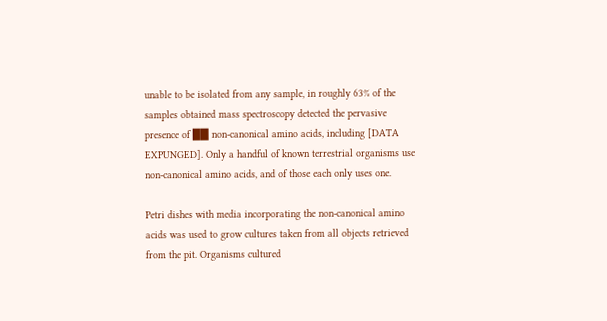unable to be isolated from any sample, in roughly 63% of the samples obtained mass spectroscopy detected the pervasive presence of ██ non-canonical amino acids, including [DATA EXPUNGED]. Only a handful of known terrestrial organisms use non-canonical amino acids, and of those each only uses one.

Petri dishes with media incorporating the non-canonical amino acids was used to grow cultures taken from all objects retrieved from the pit. Organisms cultured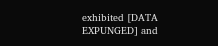exhibited [DATA EXPUNGED] and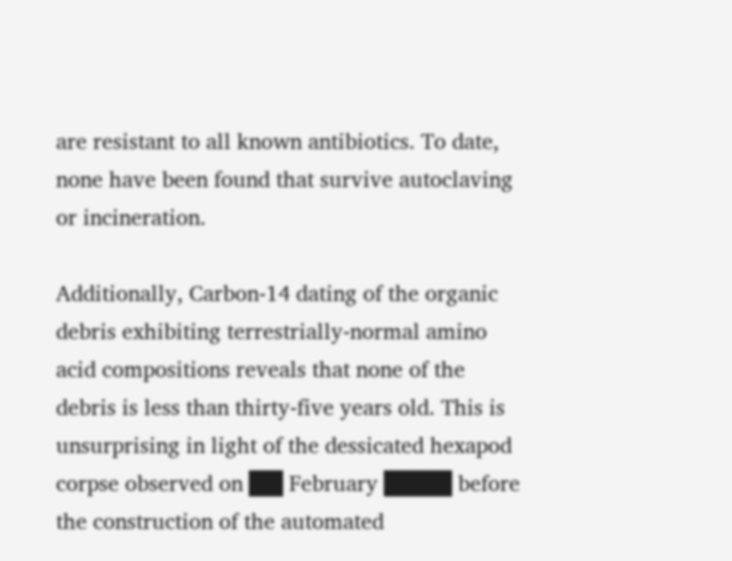are resistant to all known antibiotics. To date, none have been found that survive autoclaving or incineration.

Additionally, Carbon-14 dating of the organic debris exhibiting terrestrially-normal amino acid compositions reveals that none of the debris is less than thirty-five years old. This is unsurprising in light of the dessicated hexapod corpse observed on ██ February ████ before the construction of the automated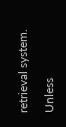retrieval system.

Unless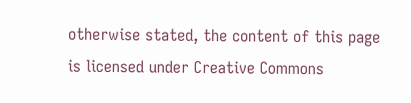otherwise stated, the content of this page is licensed under Creative Commons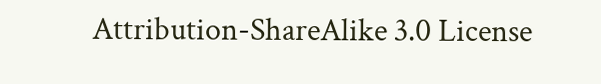Attribution-ShareAlike 3.0 License